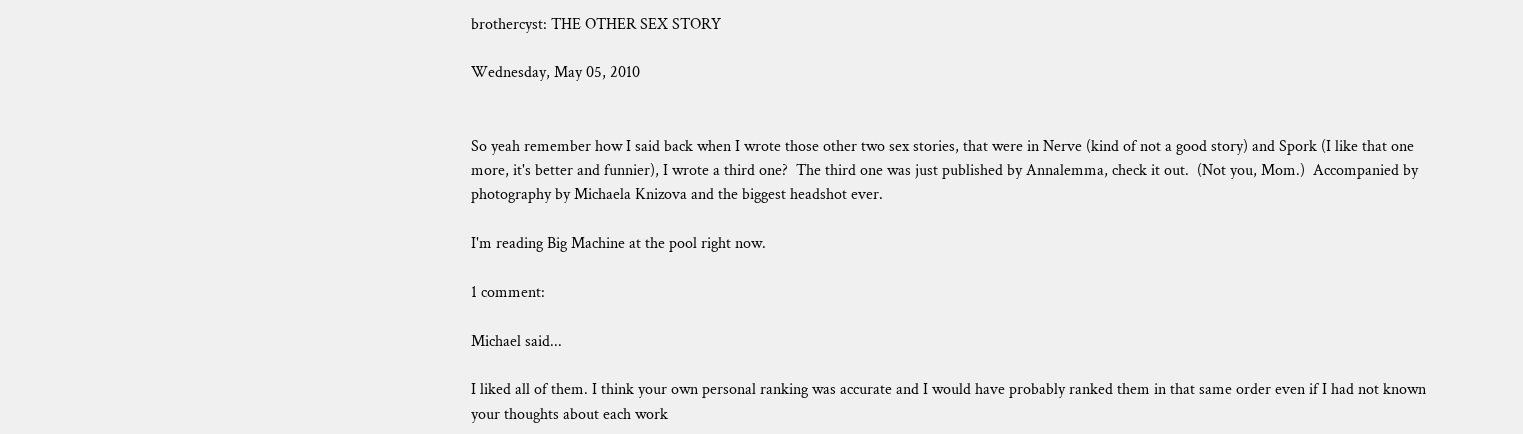brothercyst: THE OTHER SEX STORY

Wednesday, May 05, 2010


So yeah remember how I said back when I wrote those other two sex stories, that were in Nerve (kind of not a good story) and Spork (I like that one more, it's better and funnier), I wrote a third one?  The third one was just published by Annalemma, check it out.  (Not you, Mom.)  Accompanied by photography by Michaela Knizova and the biggest headshot ever.

I'm reading Big Machine at the pool right now.

1 comment:

Michael said...

I liked all of them. I think your own personal ranking was accurate and I would have probably ranked them in that same order even if I had not known your thoughts about each work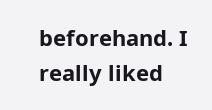beforehand. I really liked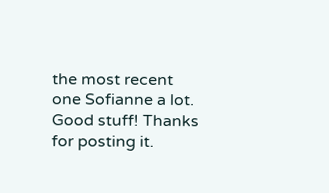the most recent one Sofianne a lot. Good stuff! Thanks for posting it.